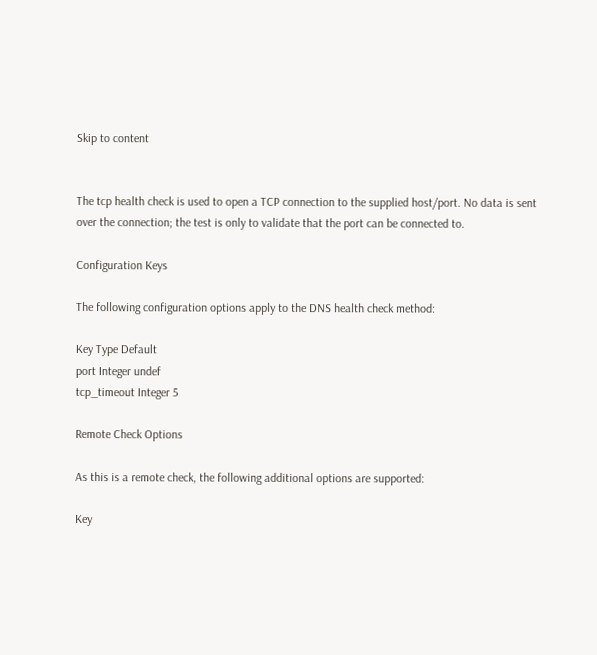Skip to content


The tcp health check is used to open a TCP connection to the supplied host/port. No data is sent over the connection; the test is only to validate that the port can be connected to.

Configuration Keys

The following configuration options apply to the DNS health check method:

Key Type Default
port Integer undef
tcp_timeout Integer 5

Remote Check Options

As this is a remote check, the following additional options are supported:

Key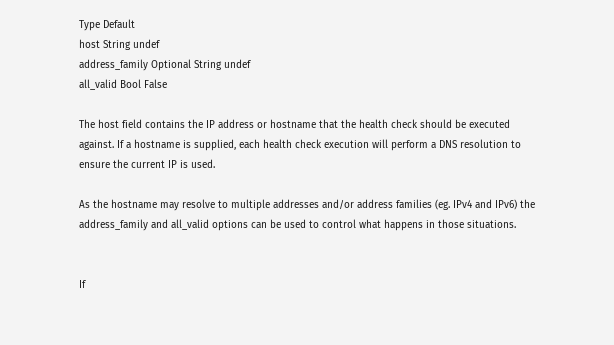Type Default
host String undef
address_family Optional String undef
all_valid Bool False

The host field contains the IP address or hostname that the health check should be executed against. If a hostname is supplied, each health check execution will perform a DNS resolution to ensure the current IP is used.

As the hostname may resolve to multiple addresses and/or address families (eg. IPv4 and IPv6) the address_family and all_valid options can be used to control what happens in those situations.


If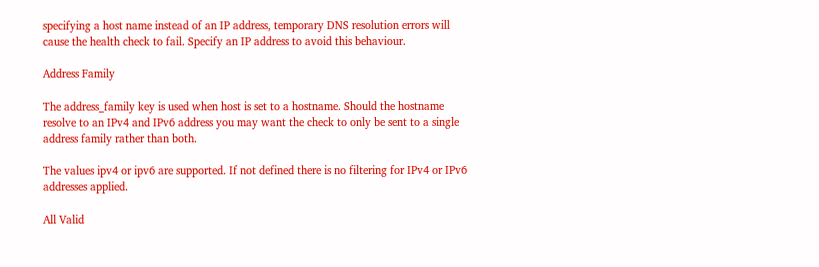specifying a host name instead of an IP address, temporary DNS resolution errors will cause the health check to fail. Specify an IP address to avoid this behaviour.

Address Family

The address_family key is used when host is set to a hostname. Should the hostname resolve to an IPv4 and IPv6 address you may want the check to only be sent to a single address family rather than both.

The values ipv4 or ipv6 are supported. If not defined there is no filtering for IPv4 or IPv6 addresses applied.

All Valid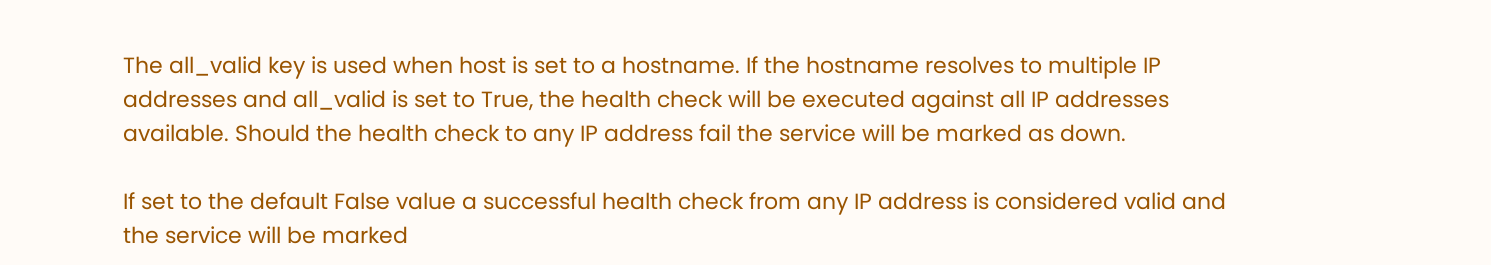The all_valid key is used when host is set to a hostname. If the hostname resolves to multiple IP addresses and all_valid is set to True, the health check will be executed against all IP addresses available. Should the health check to any IP address fail the service will be marked as down.

If set to the default False value a successful health check from any IP address is considered valid and the service will be marked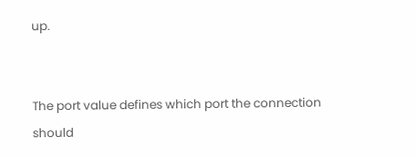up.


The port value defines which port the connection should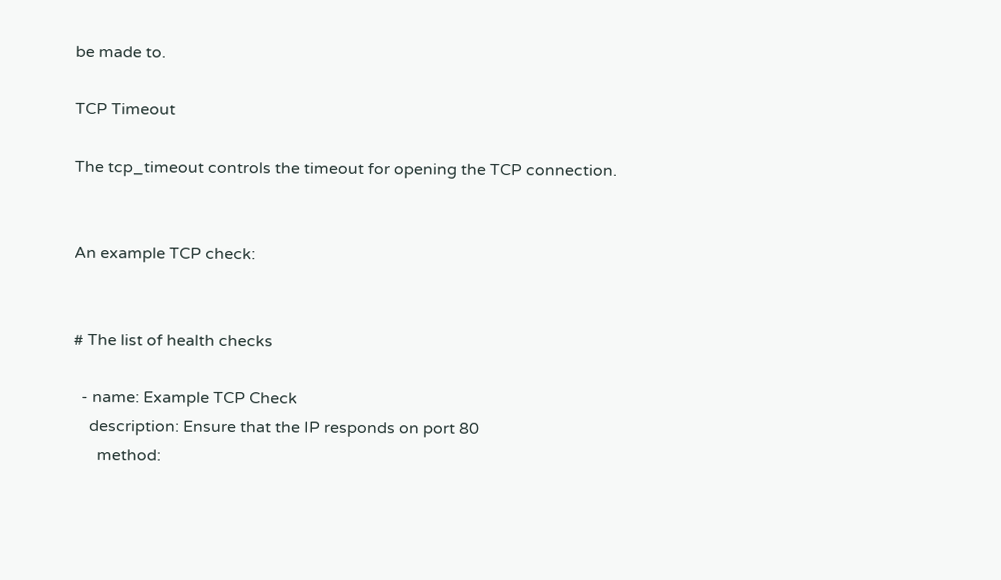be made to.

TCP Timeout

The tcp_timeout controls the timeout for opening the TCP connection.


An example TCP check:


# The list of health checks

  - name: Example TCP Check
    description: Ensure that the IP responds on port 80
      method: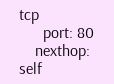tcp
      port: 80
    nexthop: self